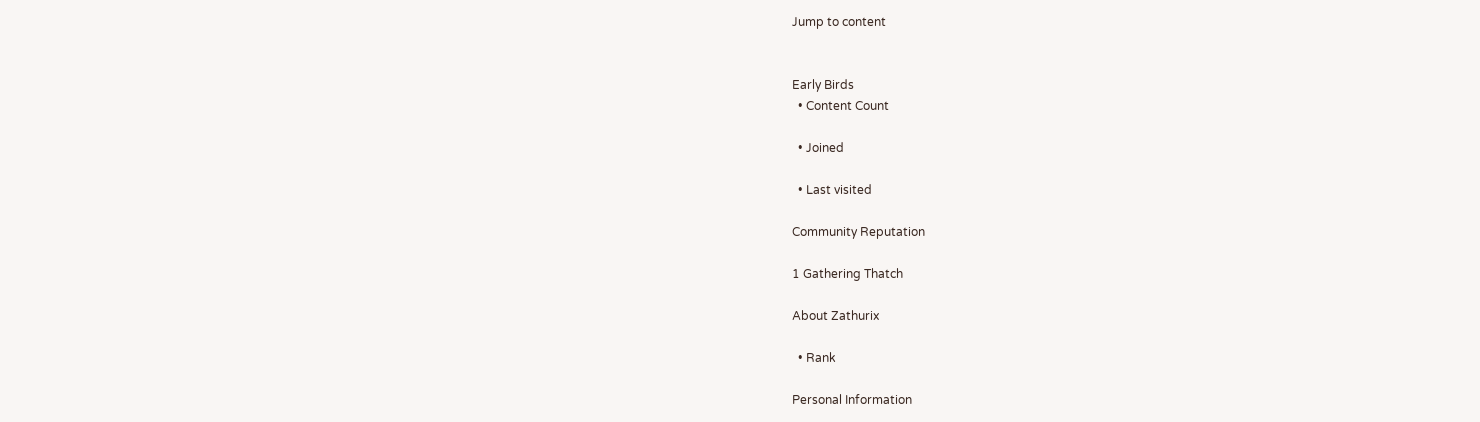Jump to content


Early Birds
  • Content Count

  • Joined

  • Last visited

Community Reputation

1 Gathering Thatch

About Zathurix

  • Rank

Personal Information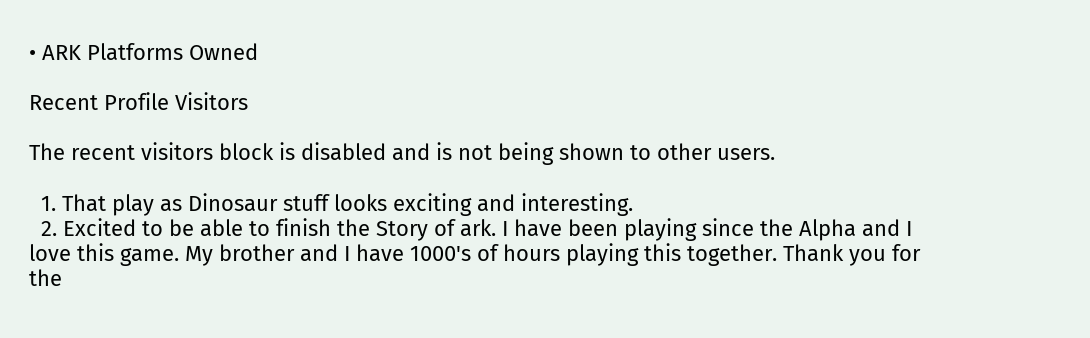• ARK Platforms Owned

Recent Profile Visitors

The recent visitors block is disabled and is not being shown to other users.

  1. That play as Dinosaur stuff looks exciting and interesting.
  2. Excited to be able to finish the Story of ark. I have been playing since the Alpha and I love this game. My brother and I have 1000's of hours playing this together. Thank you for the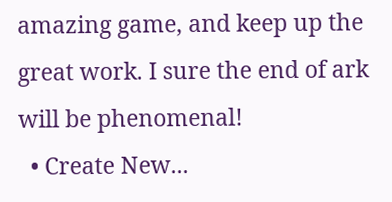amazing game, and keep up the great work. I sure the end of ark will be phenomenal!
  • Create New...